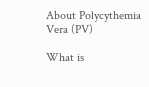About Polycythemia Vera (PV)

What is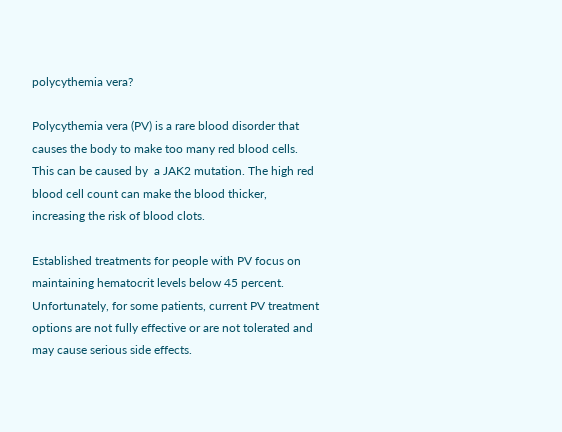polycythemia vera?

Polycythemia vera (PV) is a rare blood disorder that causes the body to make too many red blood cells. This can be caused by  a JAK2 mutation. The high red blood cell count can make the blood thicker, increasing the risk of blood clots.

Established treatments for people with PV focus on maintaining hematocrit levels below 45 percent. Unfortunately, for some patients, current PV treatment options are not fully effective or are not tolerated and may cause serious side effects.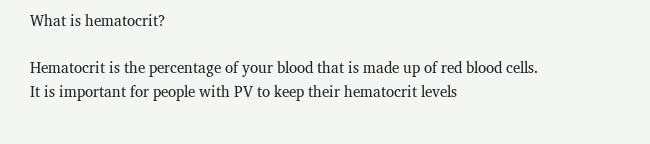What is hematocrit?

Hematocrit is the percentage of your blood that is made up of red blood cells. It is important for people with PV to keep their hematocrit levels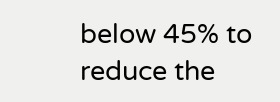below 45% to reduce the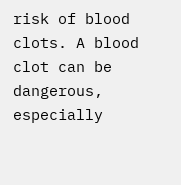risk of blood clots. A blood clot can be dangerous, especially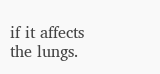if it affects the lungs.